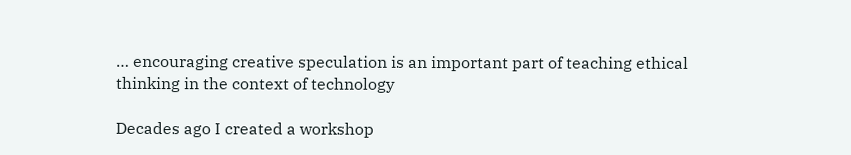… encouraging creative speculation is an important part of teaching ethical thinking in the context of technology

Decades ago I created a workshop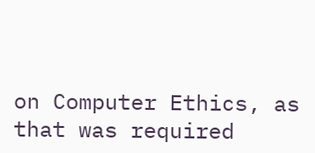on Computer Ethics, as that was required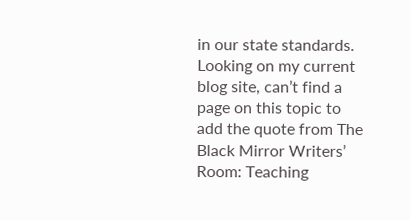in our state standards.  Looking on my current blog site, can’t find a page on this topic to add the quote from The Black Mirror Writers’ Room: Teaching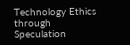Technology Ethics through Speculation